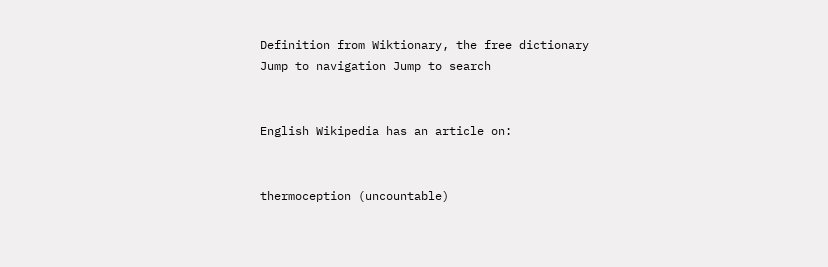Definition from Wiktionary, the free dictionary
Jump to navigation Jump to search


English Wikipedia has an article on:


thermoception (uncountable)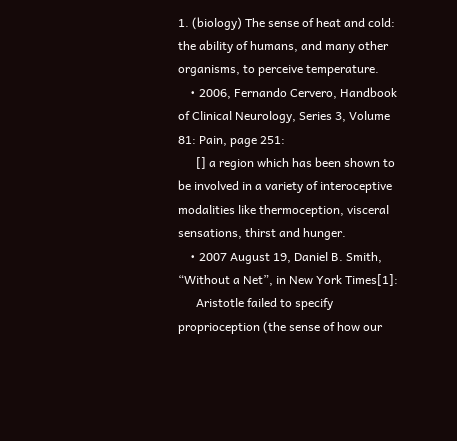1. (biology) The sense of heat and cold: the ability of humans, and many other organisms, to perceive temperature.
    • 2006, Fernando Cervero, Handbook of Clinical Neurology, Series 3, Volume 81: Pain, page 251:
      [] a region which has been shown to be involved in a variety of interoceptive modalities like thermoception, visceral sensations, thirst and hunger.
    • 2007 August 19, Daniel B. Smith, “Without a Net”, in New York Times[1]:
      Aristotle failed to specify proprioception (the sense of how our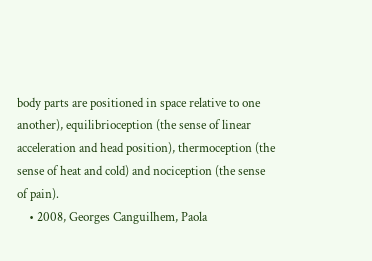body parts are positioned in space relative to one another), equilibrioception (the sense of linear acceleration and head position), thermoception (the sense of heat and cold) and nociception (the sense of pain).
    • 2008, Georges Canguilhem, Paola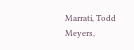Marrati, Todd Meyers,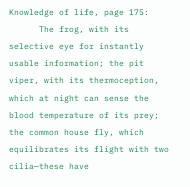Knowledge of life, page 175:
      The frog, with its selective eye for instantly usable information; the pit viper, with its thermoception, which at night can sense the blood temperature of its prey; the common house fly, which equilibrates its flight with two cilia—these have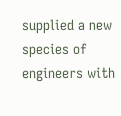supplied a new species of engineers with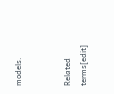models.


Related terms[edit]